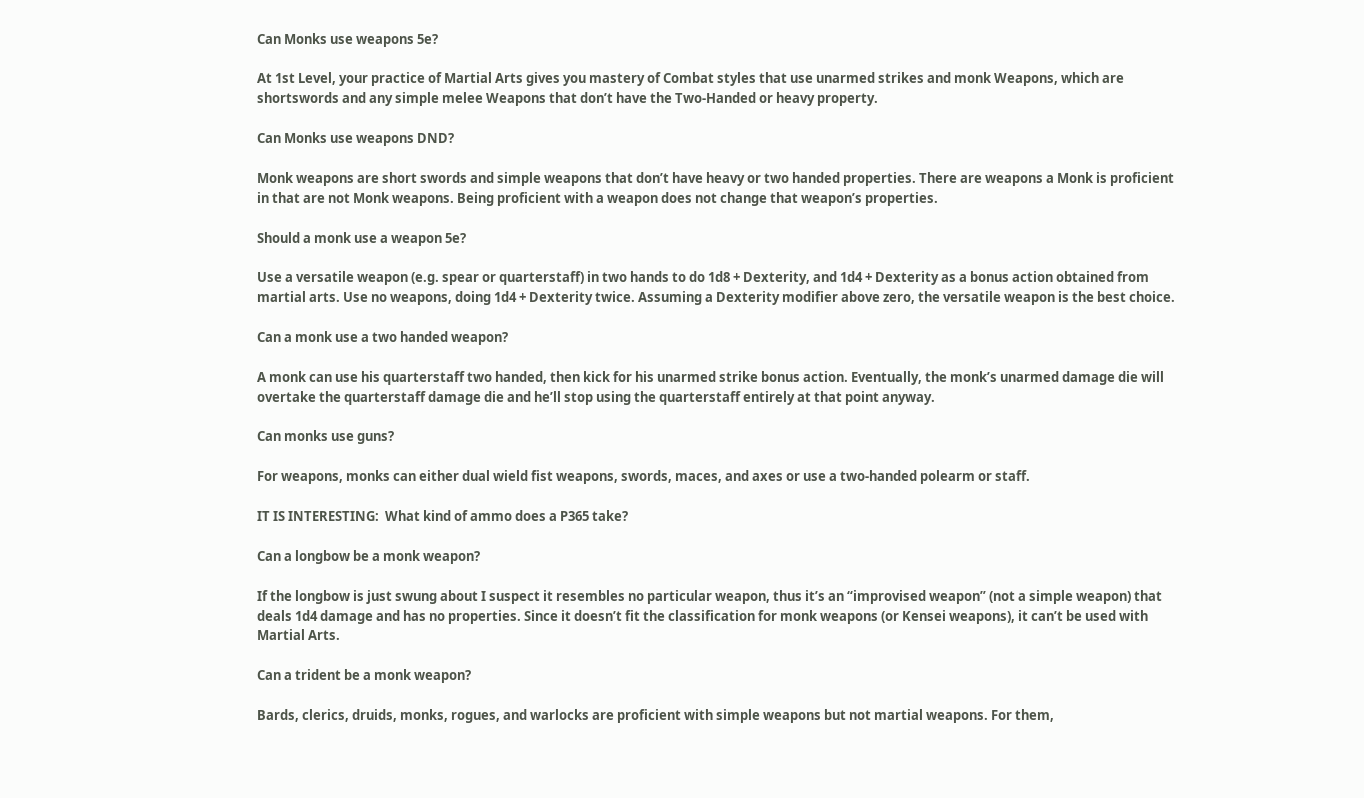Can Monks use weapons 5e?

At 1st Level, your practice of Martial Arts gives you mastery of Combat styles that use unarmed strikes and monk Weapons, which are shortswords and any simple melee Weapons that don’t have the Two-Handed or heavy property.

Can Monks use weapons DND?

Monk weapons are short swords and simple weapons that don’t have heavy or two handed properties. There are weapons a Monk is proficient in that are not Monk weapons. Being proficient with a weapon does not change that weapon’s properties.

Should a monk use a weapon 5e?

Use a versatile weapon (e.g. spear or quarterstaff) in two hands to do 1d8 + Dexterity, and 1d4 + Dexterity as a bonus action obtained from martial arts. Use no weapons, doing 1d4 + Dexterity twice. Assuming a Dexterity modifier above zero, the versatile weapon is the best choice.

Can a monk use a two handed weapon?

A monk can use his quarterstaff two handed, then kick for his unarmed strike bonus action. Eventually, the monk’s unarmed damage die will overtake the quarterstaff damage die and he’ll stop using the quarterstaff entirely at that point anyway.

Can monks use guns?

For weapons, monks can either dual wield fist weapons, swords, maces, and axes or use a two-handed polearm or staff.

IT IS INTERESTING:  What kind of ammo does a P365 take?

Can a longbow be a monk weapon?

If the longbow is just swung about I suspect it resembles no particular weapon, thus it’s an “improvised weapon” (not a simple weapon) that deals 1d4 damage and has no properties. Since it doesn’t fit the classification for monk weapons (or Kensei weapons), it can’t be used with Martial Arts.

Can a trident be a monk weapon?

Bards, clerics, druids, monks, rogues, and warlocks are proficient with simple weapons but not martial weapons. For them,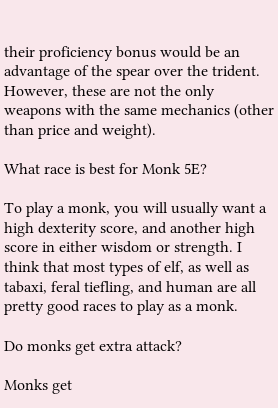their proficiency bonus would be an advantage of the spear over the trident. However, these are not the only weapons with the same mechanics (other than price and weight).

What race is best for Monk 5E?

To play a monk, you will usually want a high dexterity score, and another high score in either wisdom or strength. I think that most types of elf, as well as tabaxi, feral tiefling, and human are all pretty good races to play as a monk.

Do monks get extra attack?

Monks get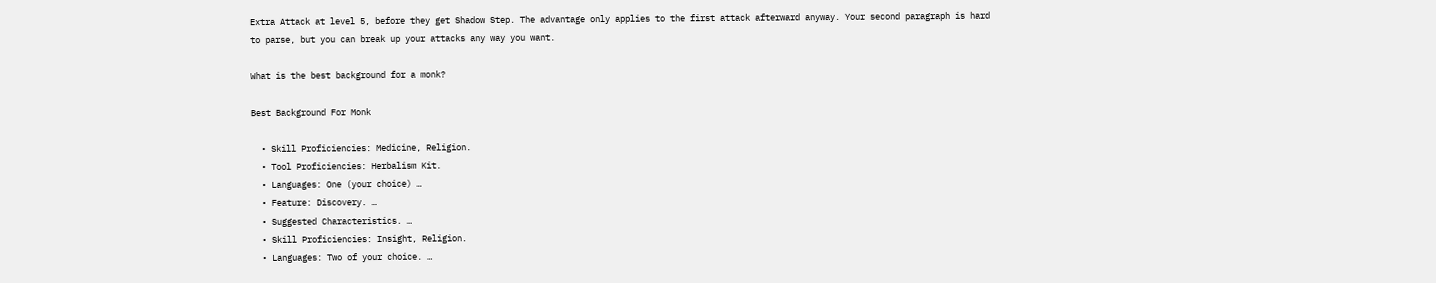Extra Attack at level 5, before they get Shadow Step. The advantage only applies to the first attack afterward anyway. Your second paragraph is hard to parse, but you can break up your attacks any way you want.

What is the best background for a monk?

Best Background For Monk

  • Skill Proficiencies: Medicine, Religion.
  • Tool Proficiencies: Herbalism Kit.
  • Languages: One (your choice) …
  • Feature: Discovery. …
  • Suggested Characteristics. …
  • Skill Proficiencies: Insight, Religion.
  • Languages: Two of your choice. …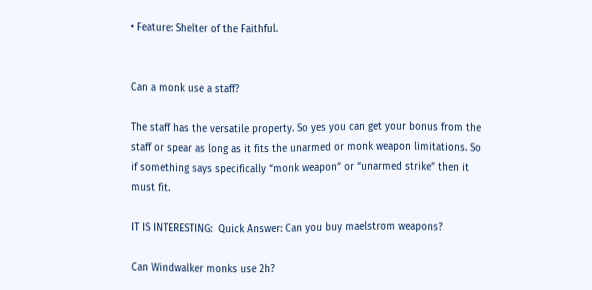• Feature: Shelter of the Faithful.


Can a monk use a staff?

The staff has the versatile property. So yes you can get your bonus from the staff or spear as long as it fits the unarmed or monk weapon limitations. So if something says specifically “monk weapon” or “unarmed strike” then it must fit.

IT IS INTERESTING:  Quick Answer: Can you buy maelstrom weapons?

Can Windwalker monks use 2h?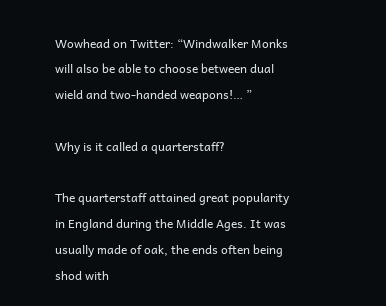Wowhead on Twitter: “Windwalker Monks will also be able to choose between dual wield and two-handed weapons!… ”

Why is it called a quarterstaff?

The quarterstaff attained great popularity in England during the Middle Ages. It was usually made of oak, the ends often being shod with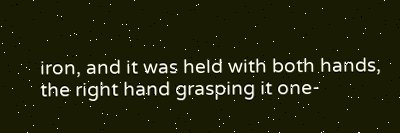iron, and it was held with both hands, the right hand grasping it one-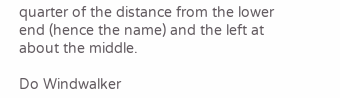quarter of the distance from the lower end (hence the name) and the left at about the middle.

Do Windwalker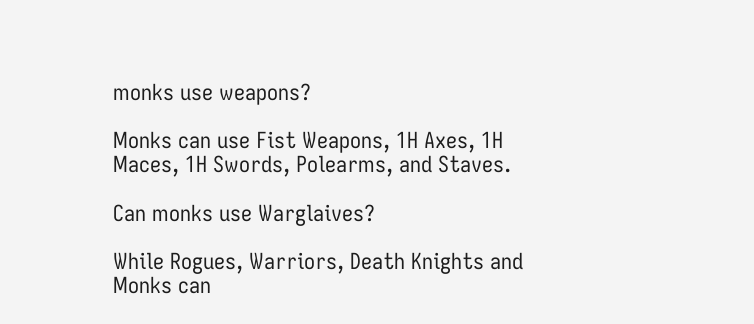monks use weapons?

Monks can use Fist Weapons, 1H Axes, 1H Maces, 1H Swords, Polearms, and Staves.

Can monks use Warglaives?

While Rogues, Warriors, Death Knights and Monks can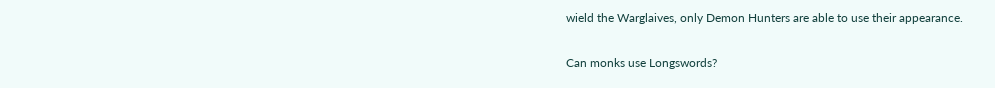wield the Warglaives, only Demon Hunters are able to use their appearance.

Can monks use Longswords?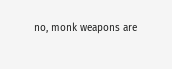no, monk weapons are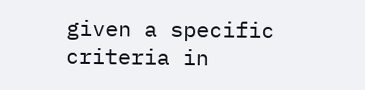given a specific criteria in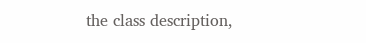the class description,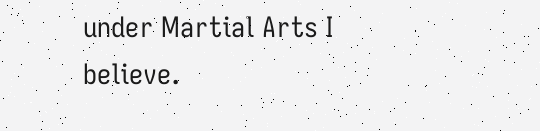under Martial Arts I believe.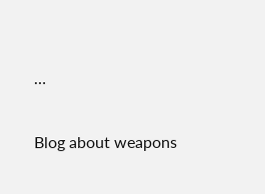…

Blog about weapons